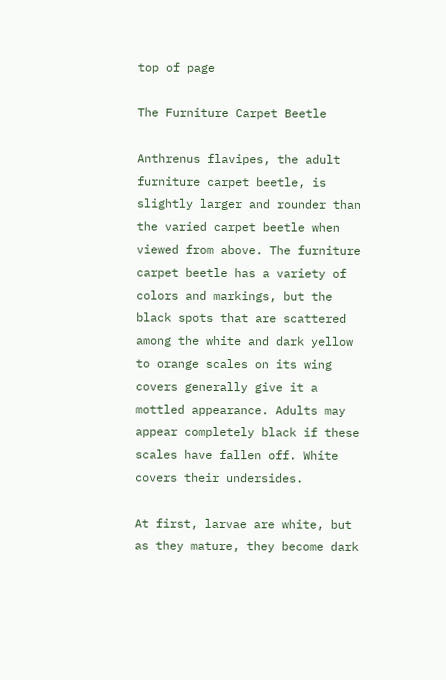top of page

The Furniture Carpet Beetle

Anthrenus flavipes, the adult furniture carpet beetle, is slightly larger and rounder than the varied carpet beetle when viewed from above. The furniture carpet beetle has a variety of colors and markings, but the black spots that are scattered among the white and dark yellow to orange scales on its wing covers generally give it a mottled appearance. Adults may appear completely black if these scales have fallen off. White covers their undersides.

At first, larvae are white, but as they mature, they become dark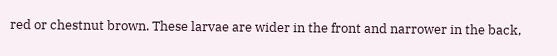red or chestnut brown. These larvae are wider in the front and narrower in the back,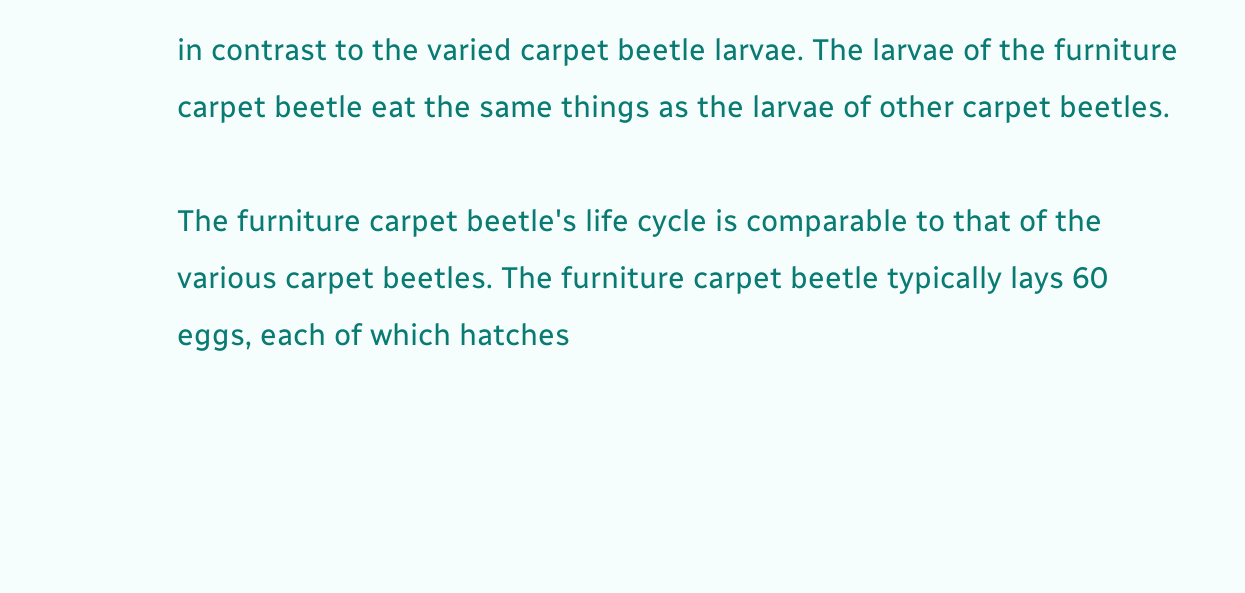in contrast to the varied carpet beetle larvae. The larvae of the furniture carpet beetle eat the same things as the larvae of other carpet beetles.

The furniture carpet beetle's life cycle is comparable to that of the various carpet beetles. The furniture carpet beetle typically lays 60 eggs, each of which hatches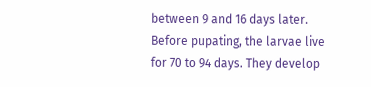between 9 and 16 days later. Before pupating, the larvae live for 70 to 94 days. They develop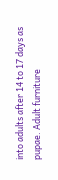into adults after 14 to 17 days as pupae. Adult furniture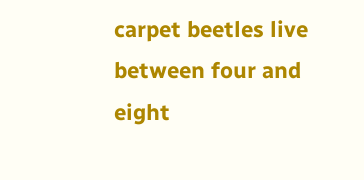carpet beetles live between four and eight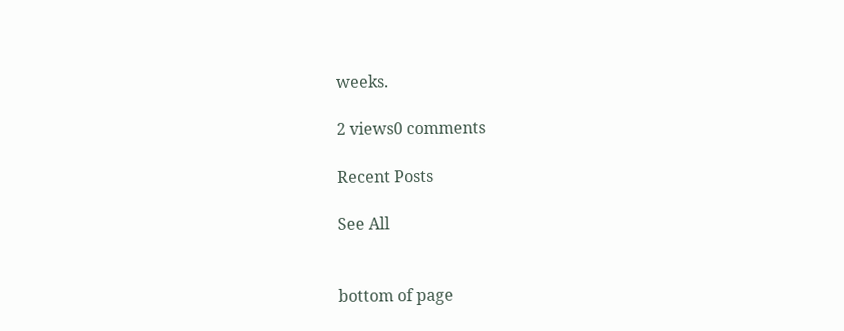weeks.

2 views0 comments

Recent Posts

See All


bottom of page